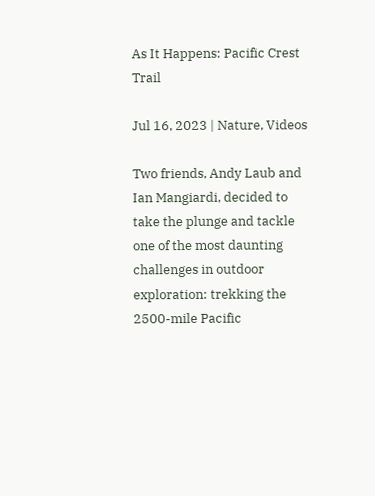As It Happens: Pacific Crest Trail

Jul 16, 2023 | Nature, Videos

Two friends, Andy Laub and Ian Mangiardi, decided to take the plunge and tackle one of the most daunting challenges in outdoor exploration: trekking the 2500-mile Pacific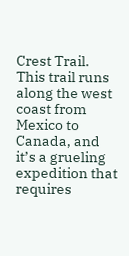Crest Trail. This trail runs along the west coast from Mexico to Canada, and it’s a grueling expedition that requires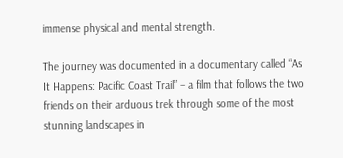immense physical and mental strength.

The journey was documented in a documentary called “As It Happens: Pacific Coast Trail” – a film that follows the two friends on their arduous trek through some of the most stunning landscapes in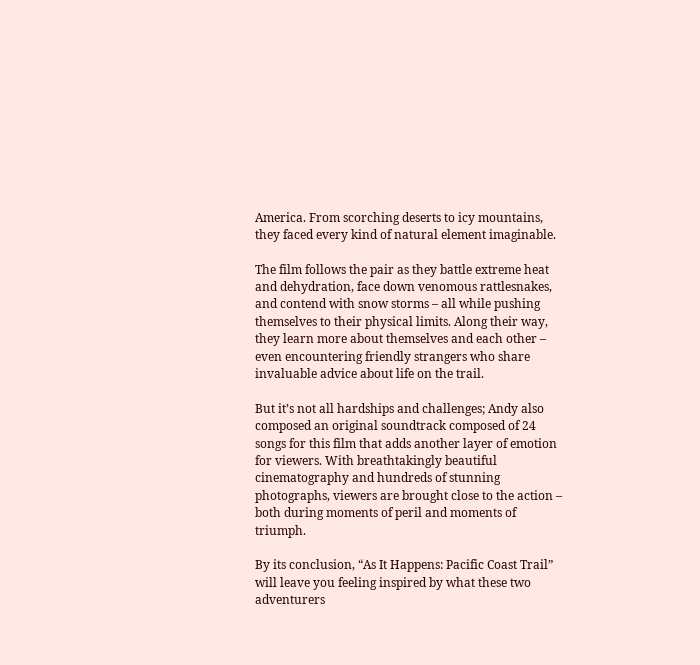America. From scorching deserts to icy mountains, they faced every kind of natural element imaginable.

The film follows the pair as they battle extreme heat and dehydration, face down venomous rattlesnakes, and contend with snow storms – all while pushing themselves to their physical limits. Along their way, they learn more about themselves and each other – even encountering friendly strangers who share invaluable advice about life on the trail.

But it’s not all hardships and challenges; Andy also composed an original soundtrack composed of 24 songs for this film that adds another layer of emotion for viewers. With breathtakingly beautiful cinematography and hundreds of stunning photographs, viewers are brought close to the action – both during moments of peril and moments of triumph.

By its conclusion, “As It Happens: Pacific Coast Trail” will leave you feeling inspired by what these two adventurers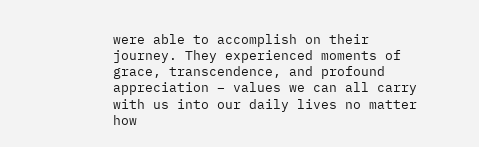were able to accomplish on their journey. They experienced moments of grace, transcendence, and profound appreciation – values we can all carry with us into our daily lives no matter how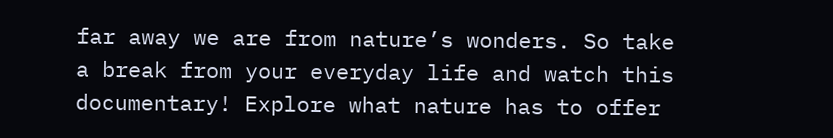far away we are from nature’s wonders. So take a break from your everyday life and watch this documentary! Explore what nature has to offer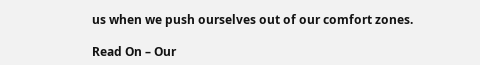us when we push ourselves out of our comfort zones.

Read On – Our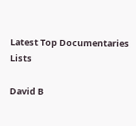Latest Top Documentaries Lists

David B